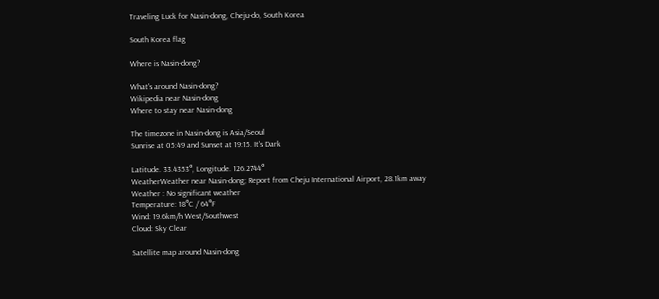Traveling Luck for Nasin-dong, Cheju-do, South Korea

South Korea flag

Where is Nasin-dong?

What's around Nasin-dong?
Wikipedia near Nasin-dong
Where to stay near Nasin-dong

The timezone in Nasin-dong is Asia/Seoul
Sunrise at 05:49 and Sunset at 19:15. It's Dark

Latitude. 33.4353°, Longitude. 126.2744°
WeatherWeather near Nasin-dong; Report from Cheju International Airport, 28.1km away
Weather : No significant weather
Temperature: 18°C / 64°F
Wind: 19.6km/h West/Southwest
Cloud: Sky Clear

Satellite map around Nasin-dong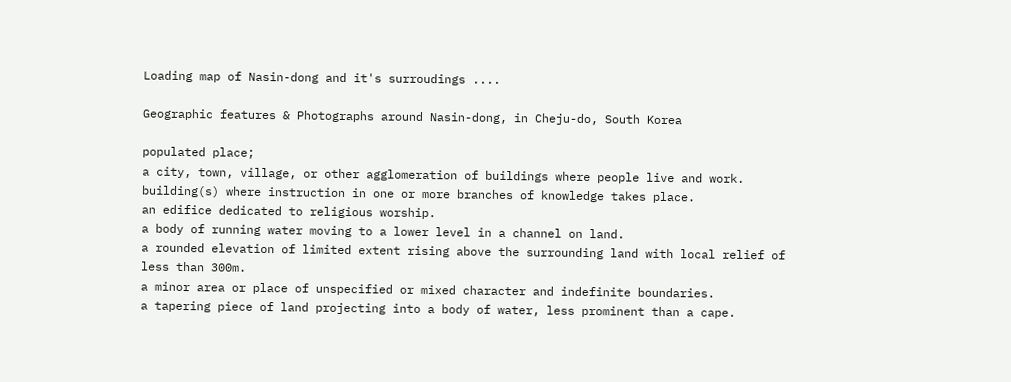Loading map of Nasin-dong and it's surroudings ....

Geographic features & Photographs around Nasin-dong, in Cheju-do, South Korea

populated place;
a city, town, village, or other agglomeration of buildings where people live and work.
building(s) where instruction in one or more branches of knowledge takes place.
an edifice dedicated to religious worship.
a body of running water moving to a lower level in a channel on land.
a rounded elevation of limited extent rising above the surrounding land with local relief of less than 300m.
a minor area or place of unspecified or mixed character and indefinite boundaries.
a tapering piece of land projecting into a body of water, less prominent than a cape.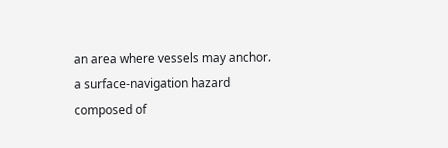an area where vessels may anchor.
a surface-navigation hazard composed of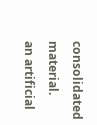consolidated material.
an artificial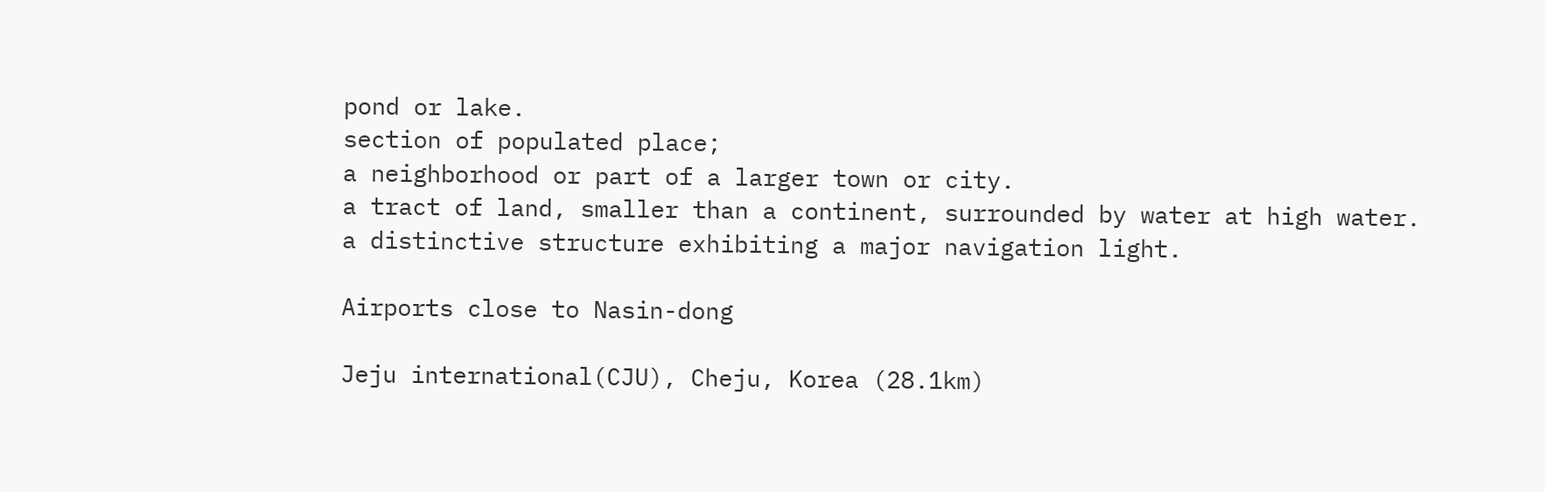pond or lake.
section of populated place;
a neighborhood or part of a larger town or city.
a tract of land, smaller than a continent, surrounded by water at high water.
a distinctive structure exhibiting a major navigation light.

Airports close to Nasin-dong

Jeju international(CJU), Cheju, Korea (28.1km)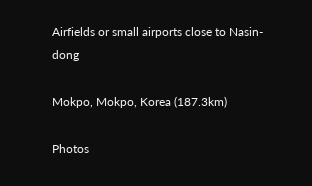Airfields or small airports close to Nasin-dong

Mokpo, Mokpo, Korea (187.3km)

Photos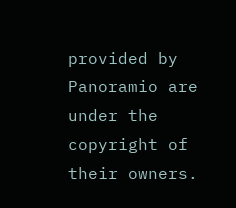provided by Panoramio are under the copyright of their owners.